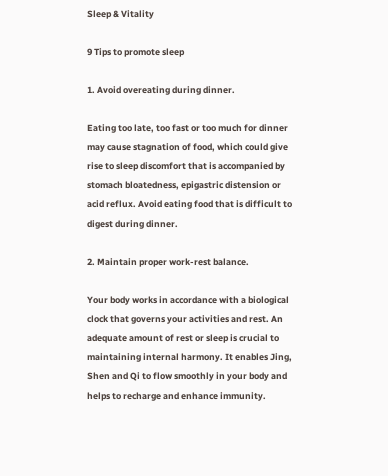Sleep & Vitality

9 Tips to promote sleep

1. Avoid overeating during dinner.

Eating too late, too fast or too much for dinner may cause stagnation of food, which could give rise to sleep discomfort that is accompanied by stomach bloatedness, epigastric distension or acid reflux. Avoid eating food that is difficult to digest during dinner.

2. Maintain proper work-rest balance.

Your body works in accordance with a biological clock that governs your activities and rest. An adequate amount of rest or sleep is crucial to maintaining internal harmony. It enables Jing, Shen and Qi to flow smoothly in your body and helps to recharge and enhance immunity.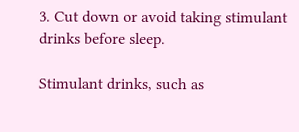3. Cut down or avoid taking stimulant drinks before sleep.

Stimulant drinks, such as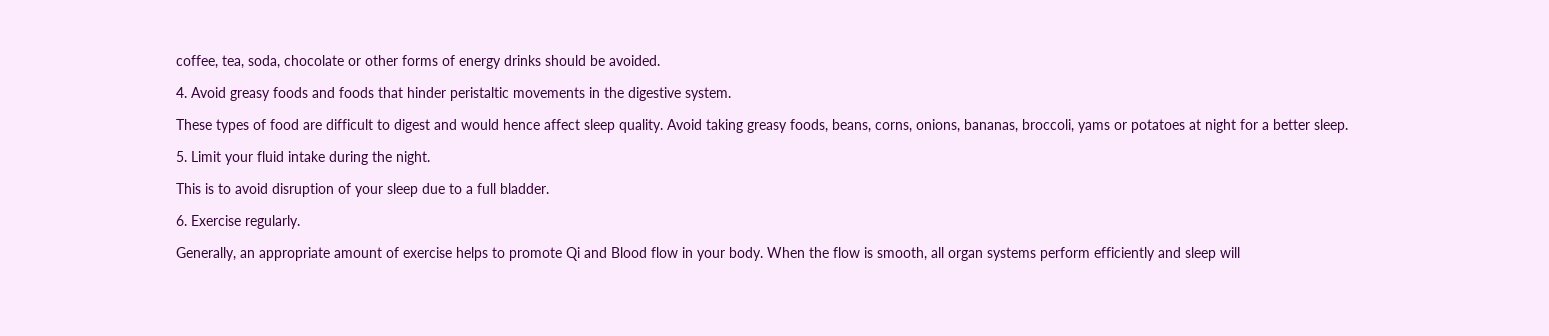coffee, tea, soda, chocolate or other forms of energy drinks should be avoided.

4. Avoid greasy foods and foods that hinder peristaltic movements in the digestive system.

These types of food are difficult to digest and would hence affect sleep quality. Avoid taking greasy foods, beans, corns, onions, bananas, broccoli, yams or potatoes at night for a better sleep.

5. Limit your fluid intake during the night.

This is to avoid disruption of your sleep due to a full bladder.

6. Exercise regularly.

Generally, an appropriate amount of exercise helps to promote Qi and Blood flow in your body. When the flow is smooth, all organ systems perform efficiently and sleep will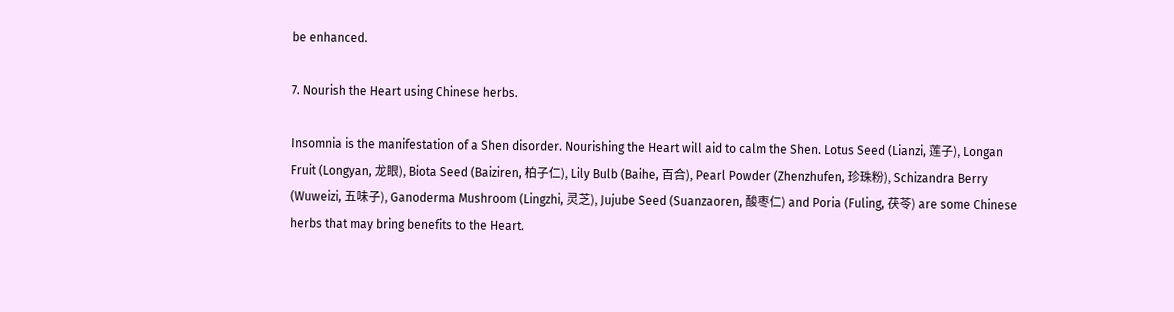be enhanced.

7. Nourish the Heart using Chinese herbs.

Insomnia is the manifestation of a Shen disorder. Nourishing the Heart will aid to calm the Shen. Lotus Seed (Lianzi, 莲子), Longan Fruit (Longyan, 龙眼), Biota Seed (Baiziren, 柏子仁), Lily Bulb (Baihe, 百合), Pearl Powder (Zhenzhufen, 珍珠粉), Schizandra Berry (Wuweizi, 五味子), Ganoderma Mushroom (Lingzhi, 灵芝), Jujube Seed (Suanzaoren, 酸枣仁) and Poria (Fuling, 茯苓) are some Chinese herbs that may bring benefits to the Heart.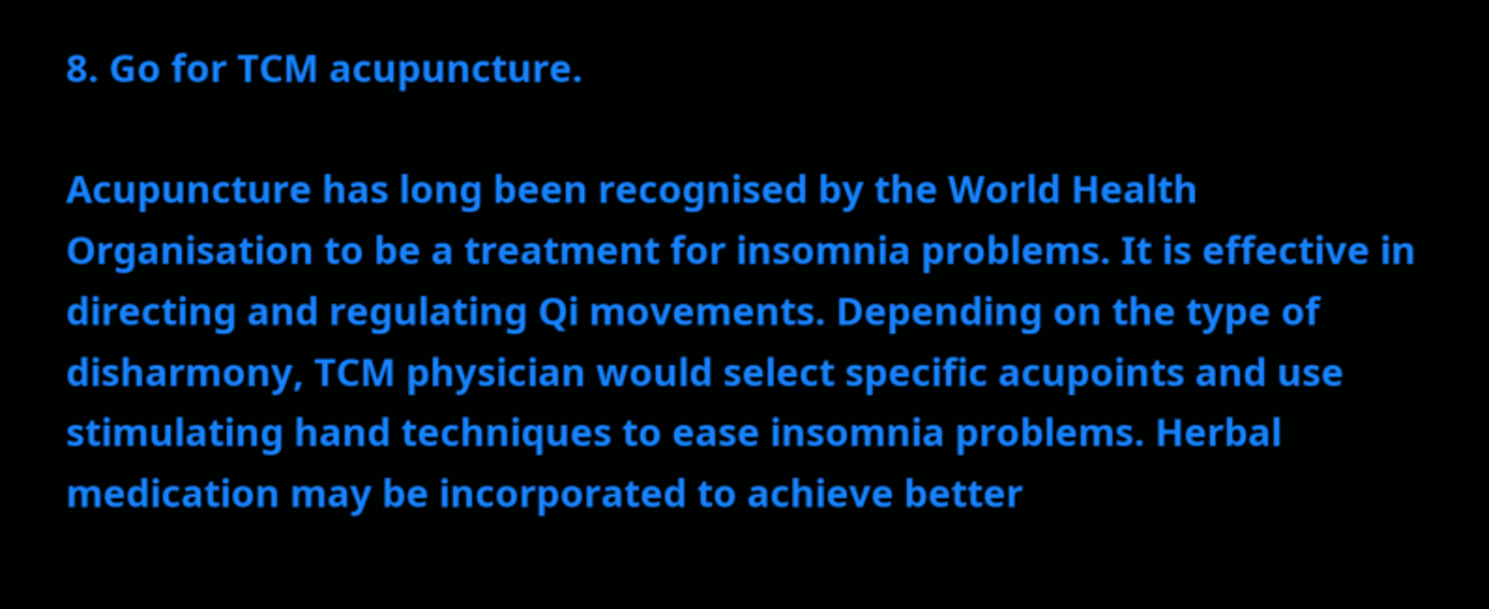8. Go for TCM acupuncture.

Acupuncture has long been recognised by the World Health Organisation to be a treatment for insomnia problems. It is effective in directing and regulating Qi movements. Depending on the type of disharmony, TCM physician would select specific acupoints and use stimulating hand techniques to ease insomnia problems. Herbal medication may be incorporated to achieve better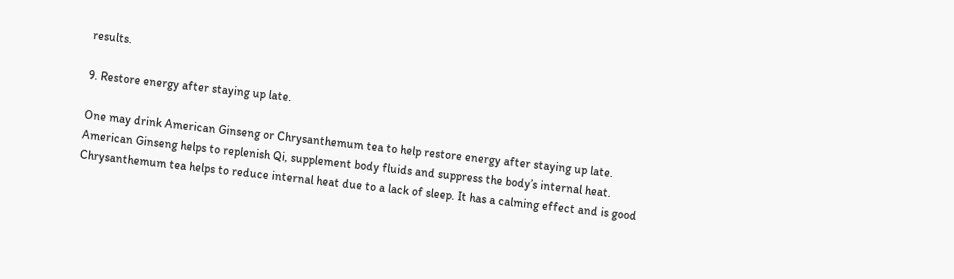results.

9. Restore energy after staying up late.

One may drink American Ginseng or Chrysanthemum tea to help restore energy after staying up late. American Ginseng helps to replenish Qi, supplement body fluids and suppress the body’s internal heat. Chrysanthemum tea helps to reduce internal heat due to a lack of sleep. It has a calming effect and is good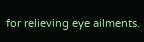for relieving eye ailments.